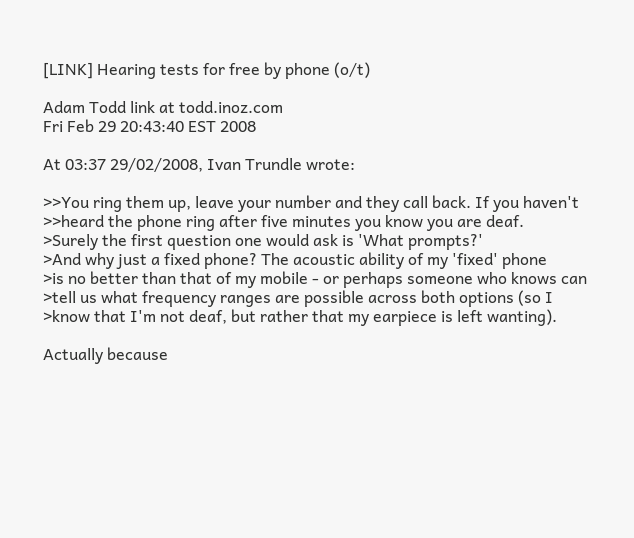[LINK] Hearing tests for free by phone (o/t)

Adam Todd link at todd.inoz.com
Fri Feb 29 20:43:40 EST 2008

At 03:37 29/02/2008, Ivan Trundle wrote:

>>You ring them up, leave your number and they call back. If you haven't
>>heard the phone ring after five minutes you know you are deaf.
>Surely the first question one would ask is 'What prompts?'
>And why just a fixed phone? The acoustic ability of my 'fixed' phone
>is no better than that of my mobile - or perhaps someone who knows can
>tell us what frequency ranges are possible across both options (so I
>know that I'm not deaf, but rather that my earpiece is left wanting).

Actually because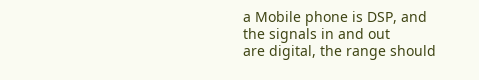a Mobile phone is DSP, and the signals in and out
are digital, the range should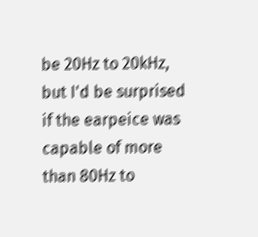be 20Hz to 20kHz, but I'd be surprised
if the earpeice was capable of more than 80Hz to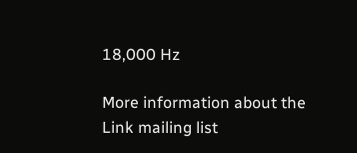18,000 Hz

More information about the Link mailing list